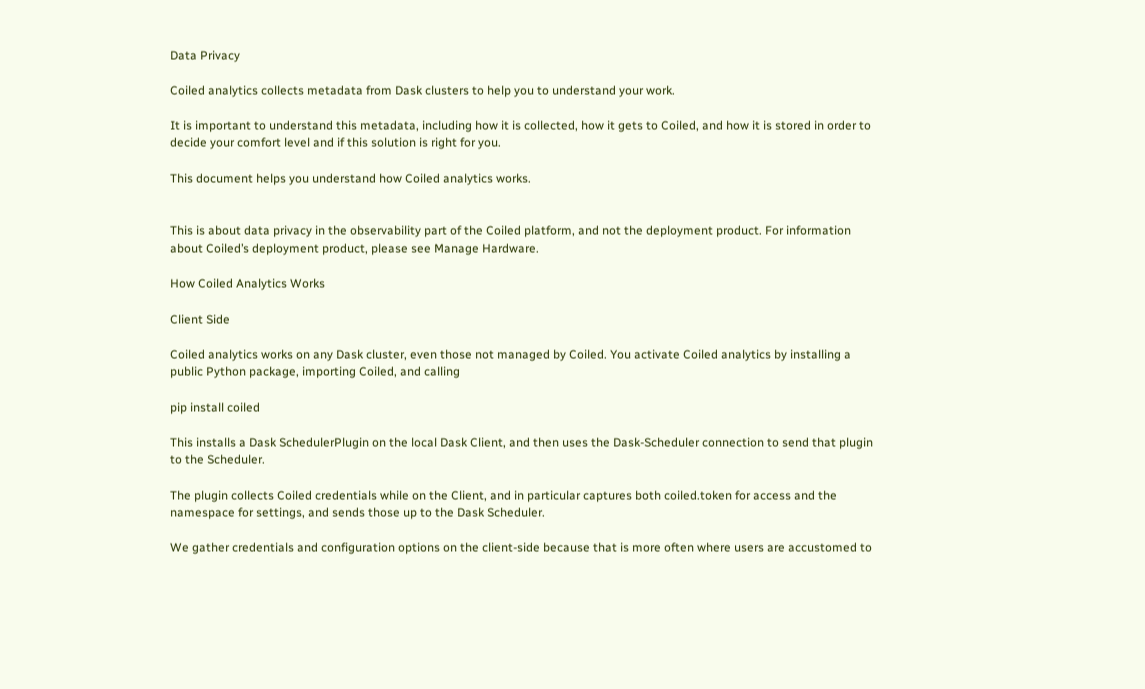Data Privacy

Coiled analytics collects metadata from Dask clusters to help you to understand your work.

It is important to understand this metadata, including how it is collected, how it gets to Coiled, and how it is stored in order to decide your comfort level and if this solution is right for you.

This document helps you understand how Coiled analytics works.


This is about data privacy in the observability part of the Coiled platform, and not the deployment product. For information about Coiled’s deployment product, please see Manage Hardware.

How Coiled Analytics Works

Client Side

Coiled analytics works on any Dask cluster, even those not managed by Coiled. You activate Coiled analytics by installing a public Python package, importing Coiled, and calling

pip install coiled

This installs a Dask SchedulerPlugin on the local Dask Client, and then uses the Dask-Scheduler connection to send that plugin to the Scheduler.

The plugin collects Coiled credentials while on the Client, and in particular captures both coiled.token for access and the namespace for settings, and sends those up to the Dask Scheduler.

We gather credentials and configuration options on the client-side because that is more often where users are accustomed to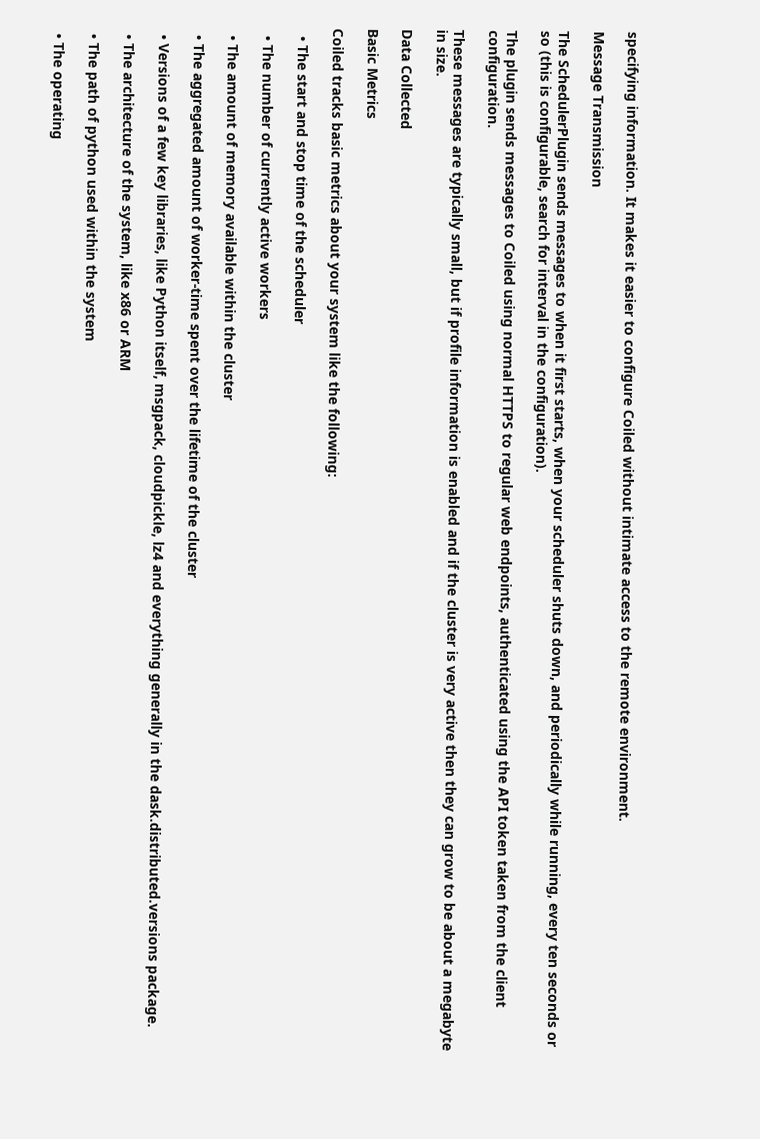specifying information. It makes it easier to configure Coiled without intimate access to the remote environment.

Message Transmission

The SchedulerPlugin sends messages to when it first starts, when your scheduler shuts down, and periodically while running, every ten seconds or so (this is configurable, search for interval in the configuration).

The plugin sends messages to Coiled using normal HTTPS to regular web endpoints, authenticated using the API token taken from the client configuration.

These messages are typically small, but if profile information is enabled and if the cluster is very active then they can grow to be about a megabyte in size.

Data Collected

Basic Metrics

Coiled tracks basic metrics about your system like the following:

  • The start and stop time of the scheduler

  • The number of currently active workers

  • The amount of memory available within the cluster

  • The aggregated amount of worker-time spent over the lifetime of the cluster

  • Versions of a few key libraries, like Python itself, msgpack, cloudpickle, lz4 and everything generally in the dask.distributed.versions package.

  • The architecture of the system, like x86 or ARM

  • The path of python used within the system

  • The operating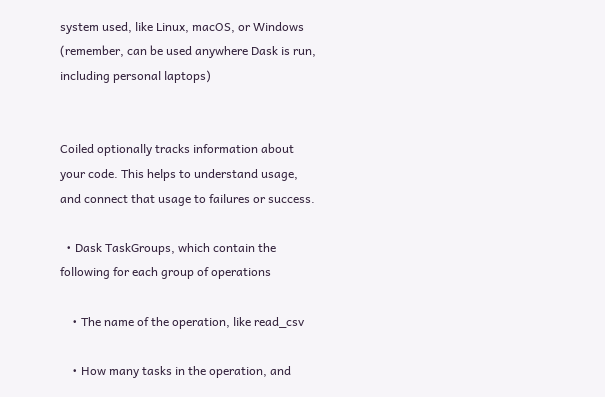system used, like Linux, macOS, or Windows (remember, can be used anywhere Dask is run, including personal laptops)


Coiled optionally tracks information about your code. This helps to understand usage, and connect that usage to failures or success.

  • Dask TaskGroups, which contain the following for each group of operations

    • The name of the operation, like read_csv

    • How many tasks in the operation, and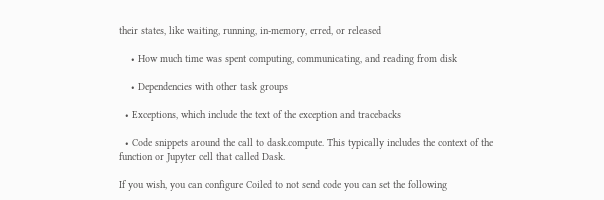their states, like waiting, running, in-memory, erred, or released

    • How much time was spent computing, communicating, and reading from disk

    • Dependencies with other task groups

  • Exceptions, which include the text of the exception and tracebacks

  • Code snippets around the call to dask.compute. This typically includes the context of the function or Jupyter cell that called Dask.

If you wish, you can configure Coiled to not send code you can set the following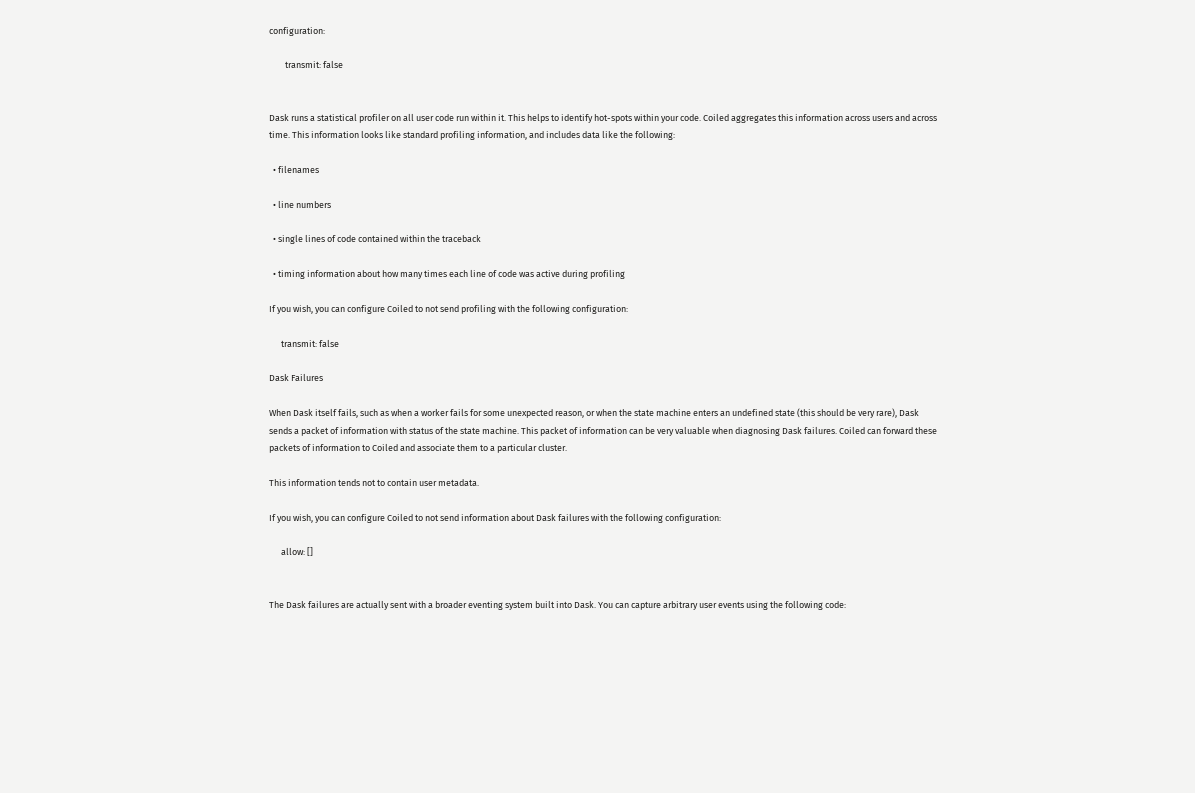configuration:

        transmit: false


Dask runs a statistical profiler on all user code run within it. This helps to identify hot-spots within your code. Coiled aggregates this information across users and across time. This information looks like standard profiling information, and includes data like the following:

  • filenames

  • line numbers

  • single lines of code contained within the traceback

  • timing information about how many times each line of code was active during profiling

If you wish, you can configure Coiled to not send profiling with the following configuration:

      transmit: false

Dask Failures

When Dask itself fails, such as when a worker fails for some unexpected reason, or when the state machine enters an undefined state (this should be very rare), Dask sends a packet of information with status of the state machine. This packet of information can be very valuable when diagnosing Dask failures. Coiled can forward these packets of information to Coiled and associate them to a particular cluster.

This information tends not to contain user metadata.

If you wish, you can configure Coiled to not send information about Dask failures with the following configuration:

      allow: []


The Dask failures are actually sent with a broader eventing system built into Dask. You can capture arbitrary user events using the following code: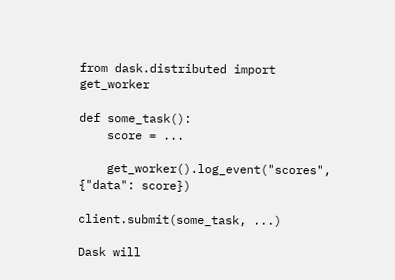from dask.distributed import get_worker

def some_task():
    score = ...

    get_worker().log_event("scores", {"data": score})

client.submit(some_task, ...)

Dask will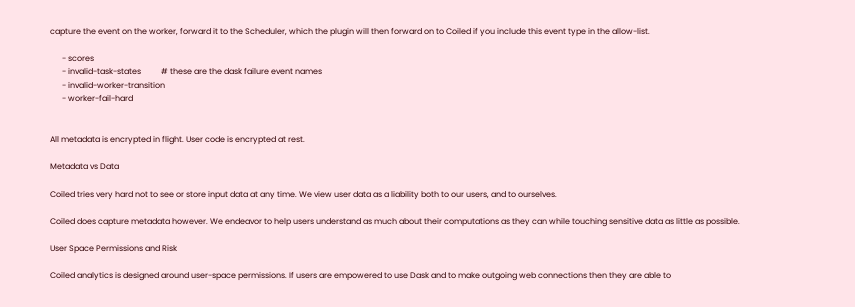capture the event on the worker, forward it to the Scheduler, which the plugin will then forward on to Coiled if you include this event type in the allow-list.

      - scores
      - invalid-task-states          # these are the dask failure event names
      - invalid-worker-transition
      - worker-fail-hard


All metadata is encrypted in flight. User code is encrypted at rest.

Metadata vs Data

Coiled tries very hard not to see or store input data at any time. We view user data as a liability both to our users, and to ourselves.

Coiled does capture metadata however. We endeavor to help users understand as much about their computations as they can while touching sensitive data as little as possible.

User Space Permissions and Risk

Coiled analytics is designed around user-space permissions. If users are empowered to use Dask and to make outgoing web connections then they are able to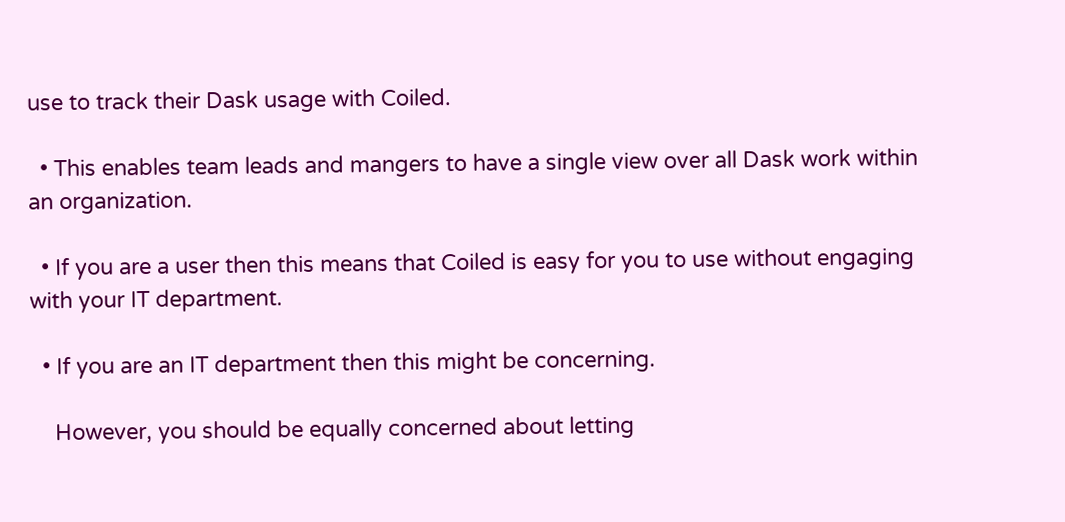use to track their Dask usage with Coiled.

  • This enables team leads and mangers to have a single view over all Dask work within an organization.

  • If you are a user then this means that Coiled is easy for you to use without engaging with your IT department.

  • If you are an IT department then this might be concerning.

    However, you should be equally concerned about letting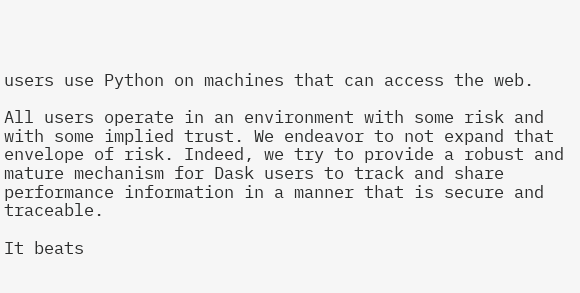users use Python on machines that can access the web.

All users operate in an environment with some risk and with some implied trust. We endeavor to not expand that envelope of risk. Indeed, we try to provide a robust and mature mechanism for Dask users to track and share performance information in a manner that is secure and traceable.

It beats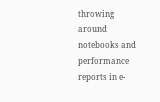throwing around notebooks and performance reports in e-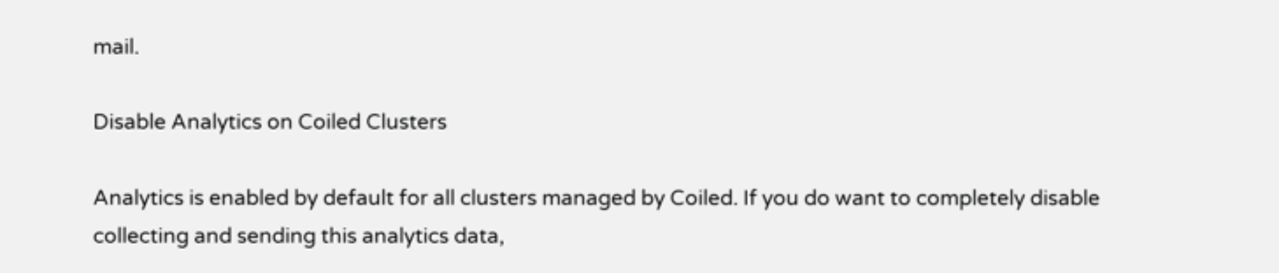mail.

Disable Analytics on Coiled Clusters

Analytics is enabled by default for all clusters managed by Coiled. If you do want to completely disable collecting and sending this analytics data,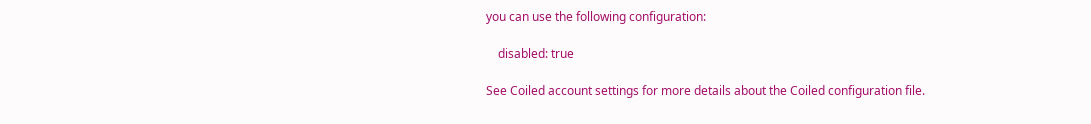you can use the following configuration:

    disabled: true

See Coiled account settings for more details about the Coiled configuration file.